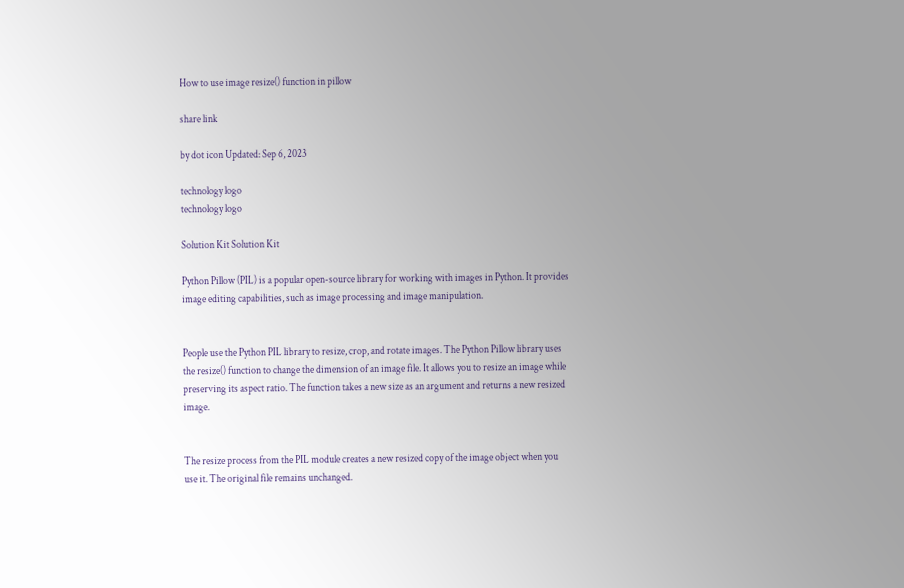How to use image resize() function in pillow

share link

by dot icon Updated: Sep 6, 2023

technology logo
technology logo

Solution Kit Solution Kit

Python Pillow (PIL) is a popular open-source library for working with images in Python. It provides image editing capabilities, such as image processing and image manipulation.


People use the Python PIL library to resize, crop, and rotate images. The Python Pillow library uses the resize() function to change the dimension of an image file. It allows you to resize an image while preserving its aspect ratio. The function takes a new size as an argument and returns a new resized image.


The resize process from the PIL module creates a new resized copy of the image object when you use it. The original file remains unchanged.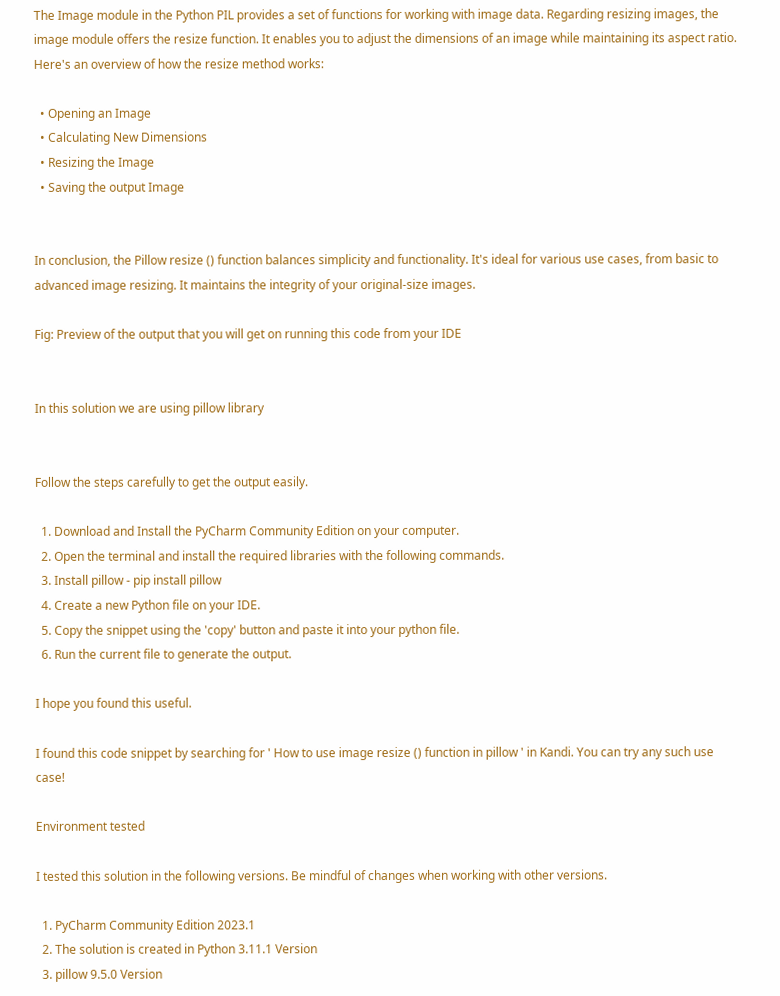The Image module in the Python PIL provides a set of functions for working with image data. Regarding resizing images, the image module offers the resize function. It enables you to adjust the dimensions of an image while maintaining its aspect ratio. Here's an overview of how the resize method works:

  • Opening an Image
  • Calculating New Dimensions
  • Resizing the Image
  • Saving the output Image


In conclusion, the Pillow resize () function balances simplicity and functionality. It's ideal for various use cases, from basic to advanced image resizing. It maintains the integrity of your original-size images.

Fig: Preview of the output that you will get on running this code from your IDE


In this solution we are using pillow library


Follow the steps carefully to get the output easily.

  1. Download and Install the PyCharm Community Edition on your computer.
  2. Open the terminal and install the required libraries with the following commands.
  3. Install pillow - pip install pillow
  4. Create a new Python file on your IDE.
  5. Copy the snippet using the 'copy' button and paste it into your python file.
  6. Run the current file to generate the output.

I hope you found this useful.

I found this code snippet by searching for ' How to use image resize () function in pillow ' in Kandi. You can try any such use case!

Environment tested

I tested this solution in the following versions. Be mindful of changes when working with other versions.

  1. PyCharm Community Edition 2023.1
  2. The solution is created in Python 3.11.1 Version
  3. pillow 9.5.0 Version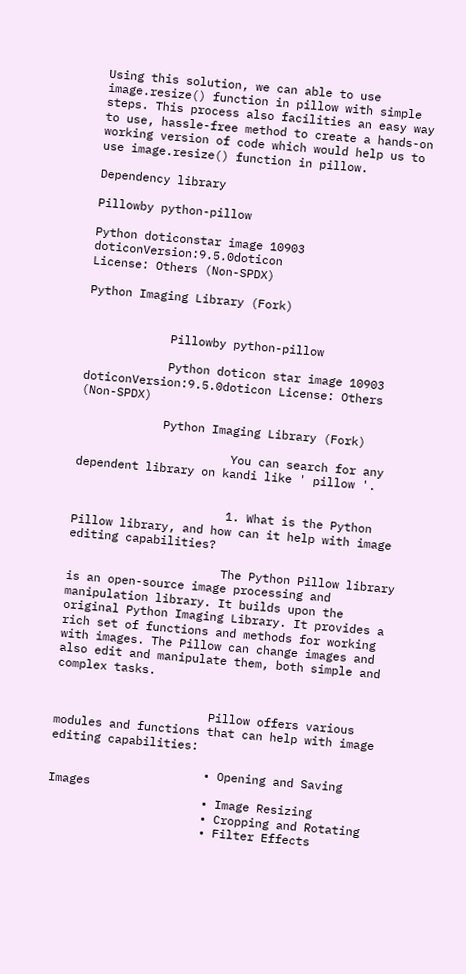Using this solution, we can able to use image.resize() function in pillow with simple steps. This process also facilities an easy way to use, hassle-free method to create a hands-on working version of code which would help us to use image.resize() function in pillow.

Dependency library

Pillowby python-pillow

Python doticonstar image 10903 doticonVersion:9.5.0doticon
License: Others (Non-SPDX)

Python Imaging Library (Fork)


            Pillowby python-pillow

            Python doticon star image 10903 doticonVersion:9.5.0doticon License: Others (Non-SPDX)

            Python Imaging Library (Fork)

                      You can search for any dependent library on kandi like ' pillow '.


                      1. What is the Python Pillow library, and how can it help with image editing capabilities?

                      The Python Pillow library is an open-source image processing and manipulation library. It builds upon the original Python Imaging Library. It provides a rich set of functions and methods for working with images. The Pillow can change images and also edit and manipulate them, both simple and complex tasks.


                      Pillow offers various modules and functions that can help with image editing capabilities:

                      • Opening and Saving Images
                      • Image Resizing
                      • Cropping and Rotating
                      • Filter Effects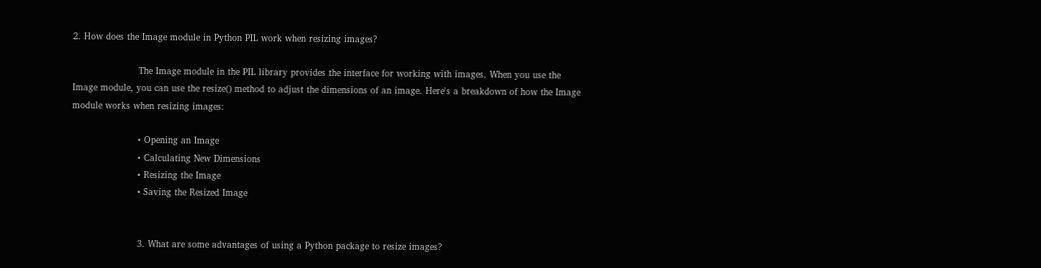2. How does the Image module in Python PIL work when resizing images?

                      The Image module in the PIL library provides the interface for working with images. When you use the Image module, you can use the resize() method to adjust the dimensions of an image. Here's a breakdown of how the Image module works when resizing images:

                      • Opening an Image
                      • Calculating New Dimensions
                      • Resizing the Image
                      • Saving the Resized Image


                      3. What are some advantages of using a Python package to resize images?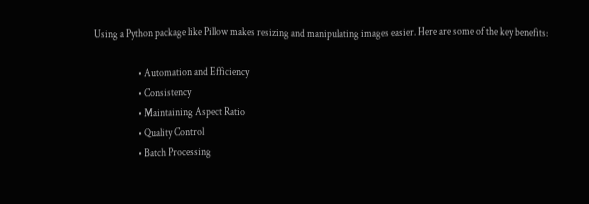Using a Python package like Pillow makes resizing and manipulating images easier. Here are some of the key benefits:

                      • Automation and Efficiency
                      • Consistency
                      • Maintaining Aspect Ratio
                      • Quality Control
                      • Batch Processing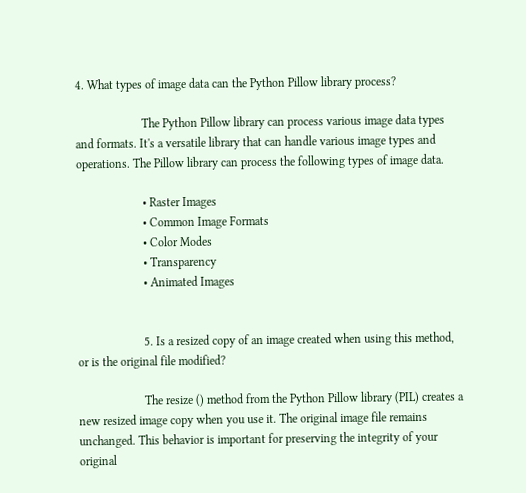4. What types of image data can the Python Pillow library process?

                      The Python Pillow library can process various image data types and formats. It's a versatile library that can handle various image types and operations. The Pillow library can process the following types of image data.

                      • Raster Images
                      • Common Image Formats
                      • Color Modes
                      • Transparency
                      • Animated Images


                      5. Is a resized copy of an image created when using this method, or is the original file modified?

                      The resize () method from the Python Pillow library (PIL) creates a new resized image copy when you use it. The original image file remains unchanged. This behavior is important for preserving the integrity of your original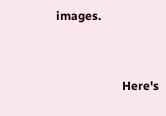images.


                      Here's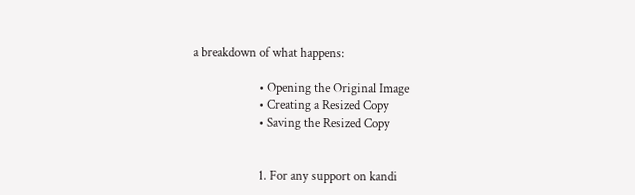a breakdown of what happens:

                      • Opening the Original Image
                      • Creating a Resized Copy
                      • Saving the Resized Copy


                      1. For any support on kandi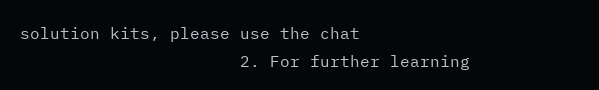solution kits, please use the chat
                      2. For further learning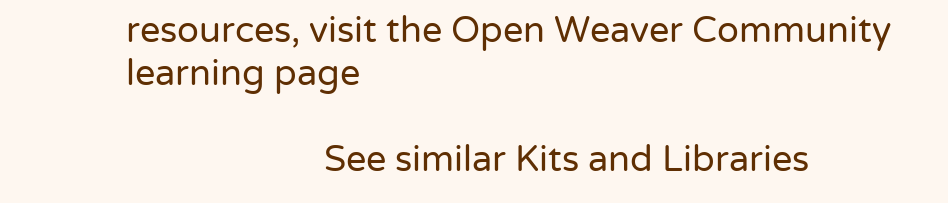resources, visit the Open Weaver Community learning page

                      See similar Kits and Libraries